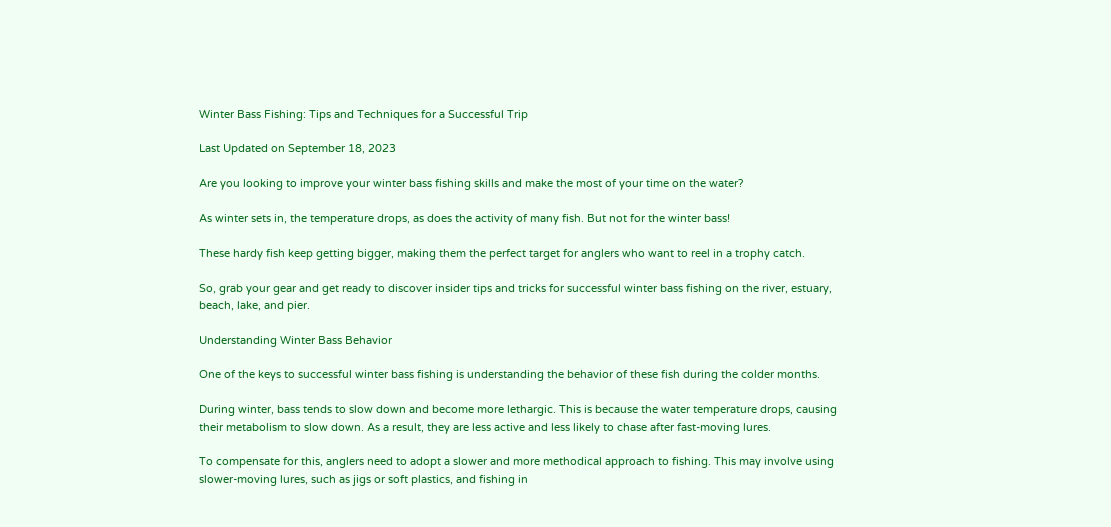Winter Bass Fishing: Tips and Techniques for a Successful Trip

Last Updated on September 18, 2023

Are you looking to improve your winter bass fishing skills and make the most of your time on the water?

As winter sets in, the temperature drops, as does the activity of many fish. But not for the winter bass!

These hardy fish keep getting bigger, making them the perfect target for anglers who want to reel in a trophy catch.

So, grab your gear and get ready to discover insider tips and tricks for successful winter bass fishing on the river, estuary, beach, lake, and pier.

Understanding Winter Bass Behavior

One of the keys to successful winter bass fishing is understanding the behavior of these fish during the colder months.

During winter, bass tends to slow down and become more lethargic. This is because the water temperature drops, causing their metabolism to slow down. As a result, they are less active and less likely to chase after fast-moving lures.

To compensate for this, anglers need to adopt a slower and more methodical approach to fishing. This may involve using slower-moving lures, such as jigs or soft plastics, and fishing in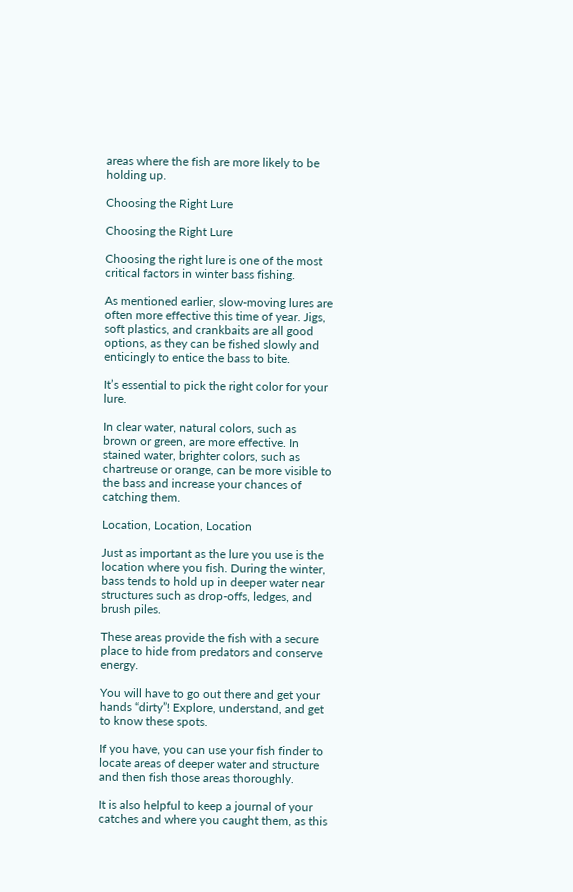areas where the fish are more likely to be holding up.

Choosing the Right Lure

Choosing the Right Lure

Choosing the right lure is one of the most critical factors in winter bass fishing.

As mentioned earlier, slow-moving lures are often more effective this time of year. Jigs, soft plastics, and crankbaits are all good options, as they can be fished slowly and enticingly to entice the bass to bite.

It’s essential to pick the right color for your lure.

In clear water, natural colors, such as brown or green, are more effective. In stained water, brighter colors, such as chartreuse or orange, can be more visible to the bass and increase your chances of catching them.

Location, Location, Location

Just as important as the lure you use is the location where you fish. During the winter, bass tends to hold up in deeper water near structures such as drop-offs, ledges, and brush piles.

These areas provide the fish with a secure place to hide from predators and conserve energy.

You will have to go out there and get your hands “dirty”! Explore, understand, and get to know these spots.

If you have, you can use your fish finder to locate areas of deeper water and structure and then fish those areas thoroughly.

It is also helpful to keep a journal of your catches and where you caught them, as this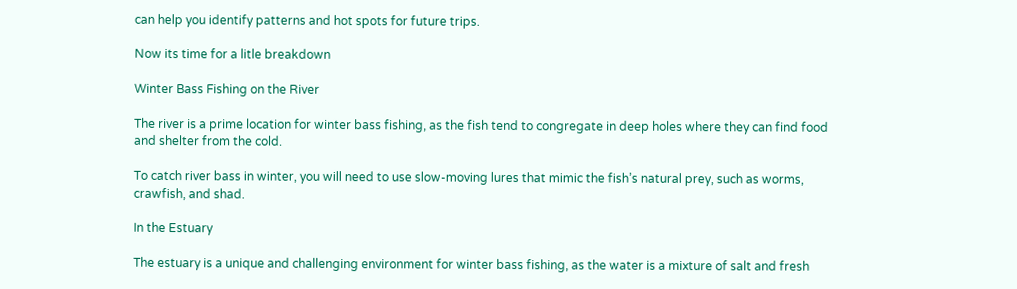can help you identify patterns and hot spots for future trips.

Now its time for a litle breakdown

Winter Bass Fishing on the River

The river is a prime location for winter bass fishing, as the fish tend to congregate in deep holes where they can find food and shelter from the cold.

To catch river bass in winter, you will need to use slow-moving lures that mimic the fish’s natural prey, such as worms, crawfish, and shad.

In the Estuary

The estuary is a unique and challenging environment for winter bass fishing, as the water is a mixture of salt and fresh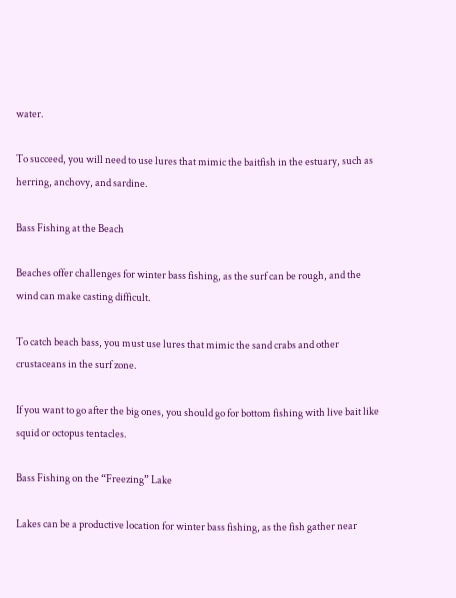water.

To succeed, you will need to use lures that mimic the baitfish in the estuary, such as herring, anchovy, and sardine.

Bass Fishing at the Beach

Beaches offer challenges for winter bass fishing, as the surf can be rough, and the wind can make casting difficult.

To catch beach bass, you must use lures that mimic the sand crabs and other crustaceans in the surf zone.

If you want to go after the big ones, you should go for bottom fishing with live bait like squid or octopus tentacles.

Bass Fishing on the “Freezing” Lake

Lakes can be a productive location for winter bass fishing, as the fish gather near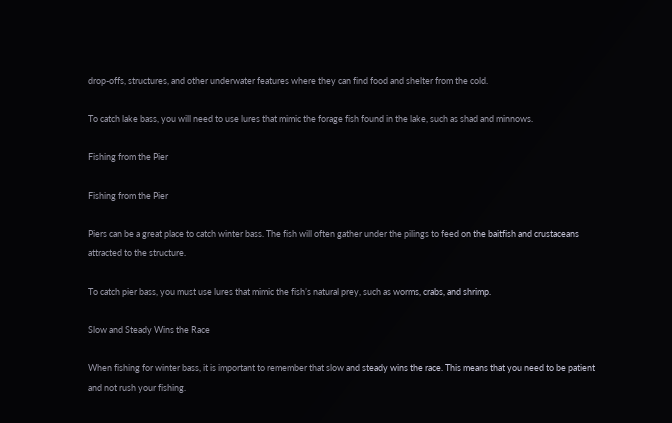drop-offs, structures, and other underwater features where they can find food and shelter from the cold.

To catch lake bass, you will need to use lures that mimic the forage fish found in the lake, such as shad and minnows.

Fishing from the Pier

Fishing from the Pier

Piers can be a great place to catch winter bass. The fish will often gather under the pilings to feed on the baitfish and crustaceans attracted to the structure.

To catch pier bass, you must use lures that mimic the fish’s natural prey, such as worms, crabs, and shrimp.

Slow and Steady Wins the Race

When fishing for winter bass, it is important to remember that slow and steady wins the race. This means that you need to be patient and not rush your fishing.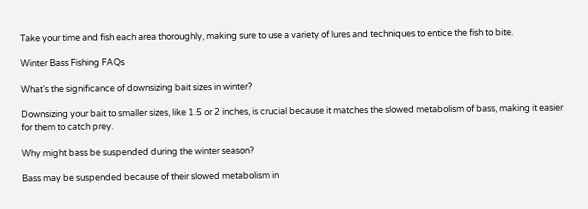Take your time and fish each area thoroughly, making sure to use a variety of lures and techniques to entice the fish to bite.

Winter Bass Fishing FAQs

What’s the significance of downsizing bait sizes in winter?

Downsizing your bait to smaller sizes, like 1.5 or 2 inches, is crucial because it matches the slowed metabolism of bass, making it easier for them to catch prey.

Why might bass be suspended during the winter season?

Bass may be suspended because of their slowed metabolism in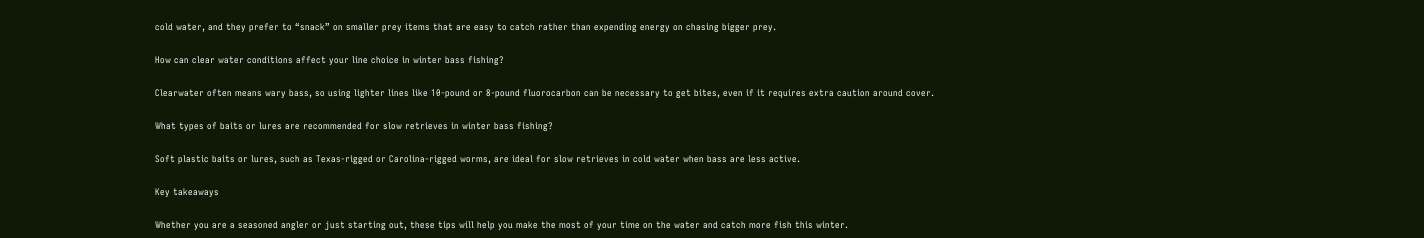cold water, and they prefer to “snack” on smaller prey items that are easy to catch rather than expending energy on chasing bigger prey.

How can clear water conditions affect your line choice in winter bass fishing?

Clearwater often means wary bass, so using lighter lines like 10-pound or 8-pound fluorocarbon can be necessary to get bites, even if it requires extra caution around cover.

What types of baits or lures are recommended for slow retrieves in winter bass fishing?

Soft plastic baits or lures, such as Texas-rigged or Carolina-rigged worms, are ideal for slow retrieves in cold water when bass are less active.

Key takeaways

Whether you are a seasoned angler or just starting out, these tips will help you make the most of your time on the water and catch more fish this winter.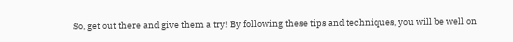So, get out there and give them a try! By following these tips and techniques, you will be well on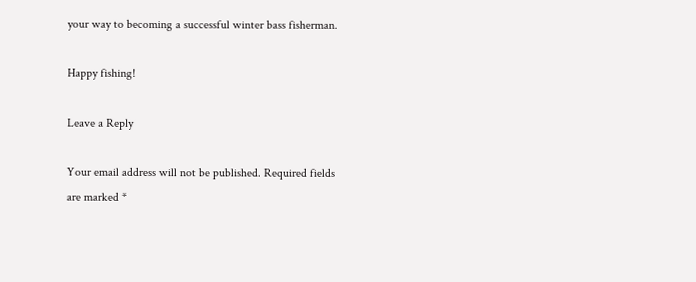your way to becoming a successful winter bass fisherman.

Happy fishing!

Leave a Reply

Your email address will not be published. Required fields are marked *